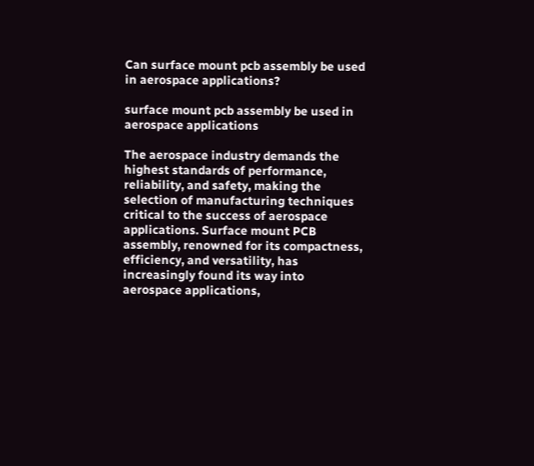Can surface mount pcb assembly be used in aerospace applications?

surface mount pcb assembly be used in aerospace applications

The aerospace industry demands the highest standards of performance, reliability, and safety, making the selection of manufacturing techniques critical to the success of aerospace applications. Surface mount PCB assembly, renowned for its compactness, efficiency, and versatility, has increasingly found its way into aerospace applications,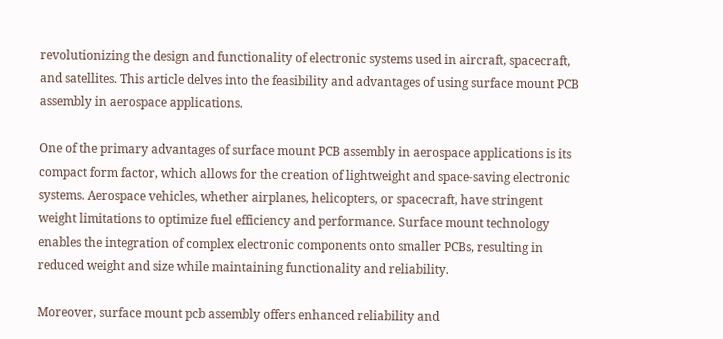revolutionizing the design and functionality of electronic systems used in aircraft, spacecraft, and satellites. This article delves into the feasibility and advantages of using surface mount PCB assembly in aerospace applications.

One of the primary advantages of surface mount PCB assembly in aerospace applications is its compact form factor, which allows for the creation of lightweight and space-saving electronic systems. Aerospace vehicles, whether airplanes, helicopters, or spacecraft, have stringent weight limitations to optimize fuel efficiency and performance. Surface mount technology enables the integration of complex electronic components onto smaller PCBs, resulting in reduced weight and size while maintaining functionality and reliability.

Moreover, surface mount pcb assembly offers enhanced reliability and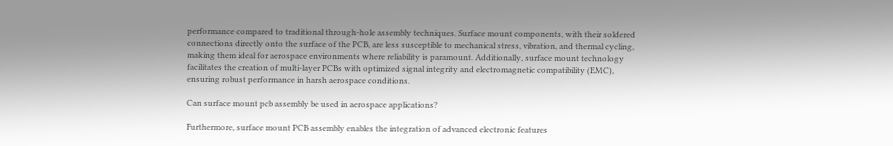performance compared to traditional through-hole assembly techniques. Surface mount components, with their soldered connections directly onto the surface of the PCB, are less susceptible to mechanical stress, vibration, and thermal cycling, making them ideal for aerospace environments where reliability is paramount. Additionally, surface mount technology facilitates the creation of multi-layer PCBs with optimized signal integrity and electromagnetic compatibility (EMC), ensuring robust performance in harsh aerospace conditions.

Can surface mount pcb assembly be used in aerospace applications?

Furthermore, surface mount PCB assembly enables the integration of advanced electronic features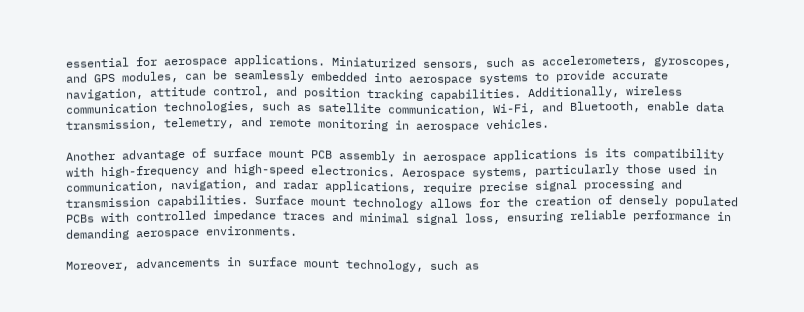essential for aerospace applications. Miniaturized sensors, such as accelerometers, gyroscopes, and GPS modules, can be seamlessly embedded into aerospace systems to provide accurate navigation, attitude control, and position tracking capabilities. Additionally, wireless communication technologies, such as satellite communication, Wi-Fi, and Bluetooth, enable data transmission, telemetry, and remote monitoring in aerospace vehicles.

Another advantage of surface mount PCB assembly in aerospace applications is its compatibility with high-frequency and high-speed electronics. Aerospace systems, particularly those used in communication, navigation, and radar applications, require precise signal processing and transmission capabilities. Surface mount technology allows for the creation of densely populated PCBs with controlled impedance traces and minimal signal loss, ensuring reliable performance in demanding aerospace environments.

Moreover, advancements in surface mount technology, such as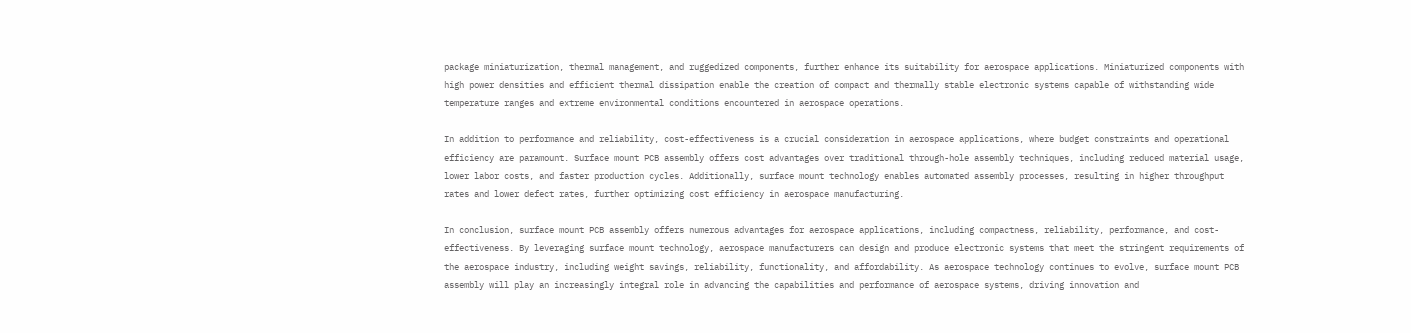package miniaturization, thermal management, and ruggedized components, further enhance its suitability for aerospace applications. Miniaturized components with high power densities and efficient thermal dissipation enable the creation of compact and thermally stable electronic systems capable of withstanding wide temperature ranges and extreme environmental conditions encountered in aerospace operations.

In addition to performance and reliability, cost-effectiveness is a crucial consideration in aerospace applications, where budget constraints and operational efficiency are paramount. Surface mount PCB assembly offers cost advantages over traditional through-hole assembly techniques, including reduced material usage, lower labor costs, and faster production cycles. Additionally, surface mount technology enables automated assembly processes, resulting in higher throughput rates and lower defect rates, further optimizing cost efficiency in aerospace manufacturing.

In conclusion, surface mount PCB assembly offers numerous advantages for aerospace applications, including compactness, reliability, performance, and cost-effectiveness. By leveraging surface mount technology, aerospace manufacturers can design and produce electronic systems that meet the stringent requirements of the aerospace industry, including weight savings, reliability, functionality, and affordability. As aerospace technology continues to evolve, surface mount PCB assembly will play an increasingly integral role in advancing the capabilities and performance of aerospace systems, driving innovation and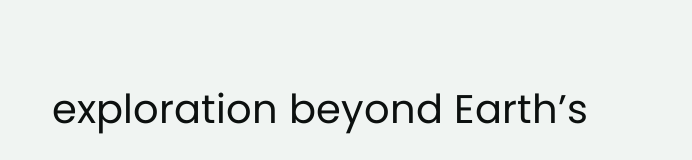exploration beyond Earth’s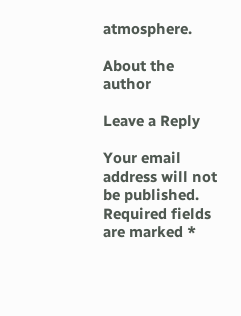atmosphere.

About the author

Leave a Reply

Your email address will not be published. Required fields are marked *